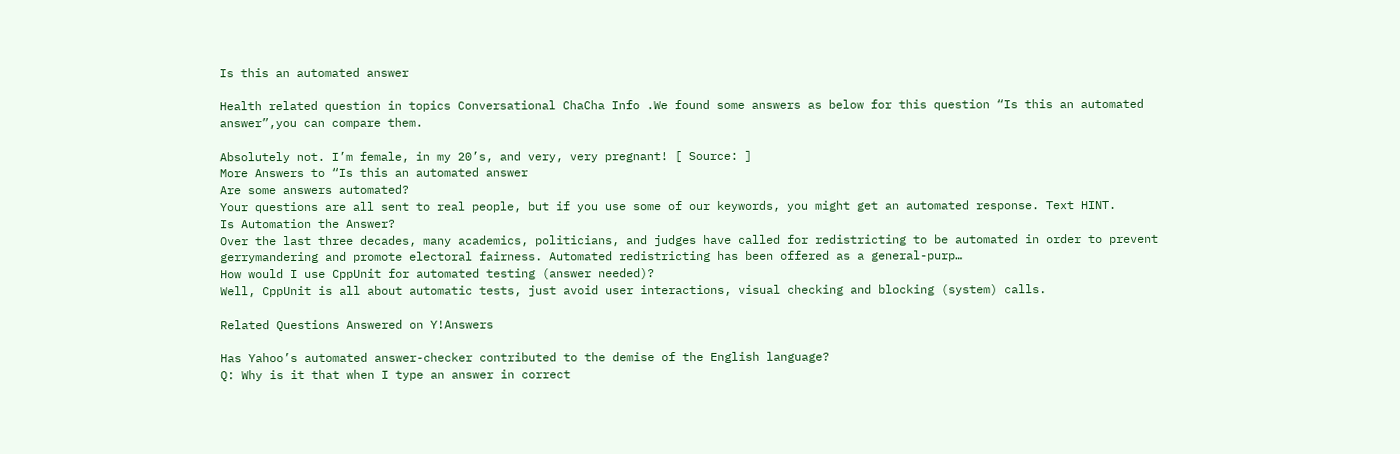Is this an automated answer

Health related question in topics Conversational ChaCha Info .We found some answers as below for this question “Is this an automated answer”,you can compare them.

Absolutely not. I’m female, in my 20’s, and very, very pregnant! [ Source: ]
More Answers to “Is this an automated answer
Are some answers automated?
Your questions are all sent to real people, but if you use some of our keywords, you might get an automated response. Text HINT.
Is Automation the Answer?
Over the last three decades, many academics, politicians, and judges have called for redistricting to be automated in order to prevent gerrymandering and promote electoral fairness. Automated redistricting has been offered as a general-purp…
How would I use CppUnit for automated testing (answer needed)?
Well, CppUnit is all about automatic tests, just avoid user interactions, visual checking and blocking (system) calls.

Related Questions Answered on Y!Answers

Has Yahoo’s automated answer-checker contributed to the demise of the English language?
Q: Why is it that when I type an answer in correct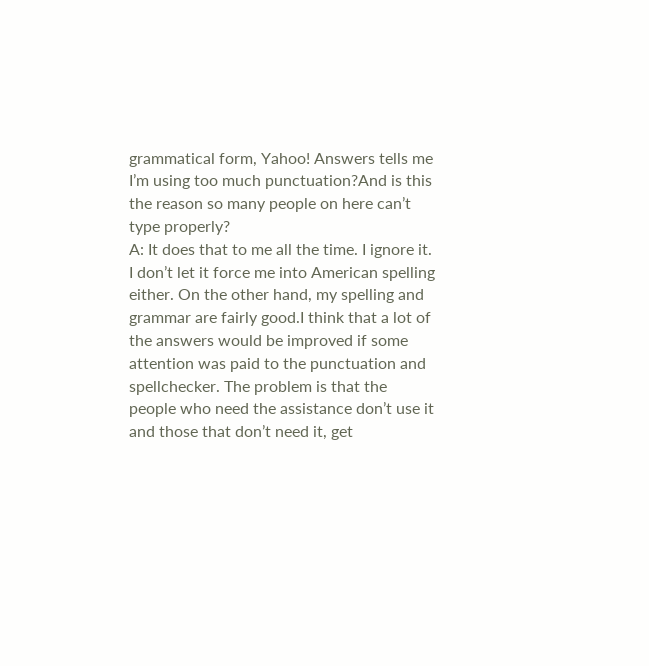grammatical form, Yahoo! Answers tells me I’m using too much punctuation?And is this the reason so many people on here can’t type properly?
A: It does that to me all the time. I ignore it. I don’t let it force me into American spelling either. On the other hand, my spelling and grammar are fairly good.I think that a lot of the answers would be improved if some attention was paid to the punctuation and spellchecker. The problem is that the people who need the assistance don’t use it and those that don’t need it, get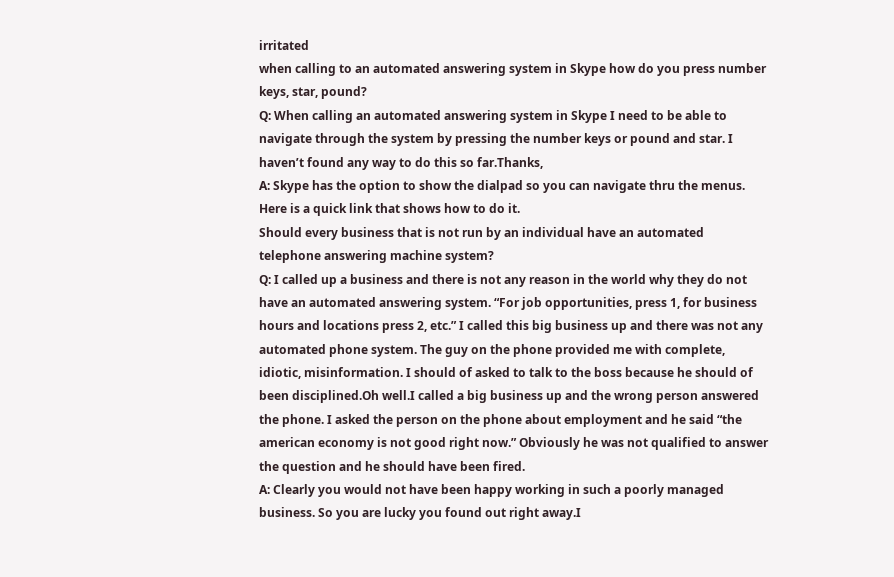irritated
when calling to an automated answering system in Skype how do you press number keys, star, pound?
Q: When calling an automated answering system in Skype I need to be able to navigate through the system by pressing the number keys or pound and star. I haven’t found any way to do this so far.Thanks,
A: Skype has the option to show the dialpad so you can navigate thru the menus. Here is a quick link that shows how to do it.
Should every business that is not run by an individual have an automated telephone answering machine system?
Q: I called up a business and there is not any reason in the world why they do not have an automated answering system. “For job opportunities, press 1, for business hours and locations press 2, etc.” I called this big business up and there was not any automated phone system. The guy on the phone provided me with complete, idiotic, misinformation. I should of asked to talk to the boss because he should of been disciplined.Oh well.I called a big business up and the wrong person answered the phone. I asked the person on the phone about employment and he said “the american economy is not good right now.” Obviously he was not qualified to answer the question and he should have been fired.
A: Clearly you would not have been happy working in such a poorly managed business. So you are lucky you found out right away.I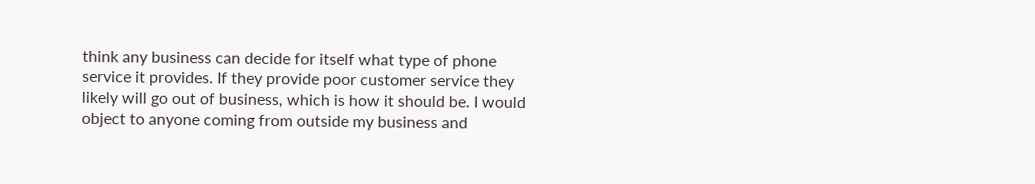think any business can decide for itself what type of phone service it provides. If they provide poor customer service they likely will go out of business, which is how it should be. I would object to anyone coming from outside my business and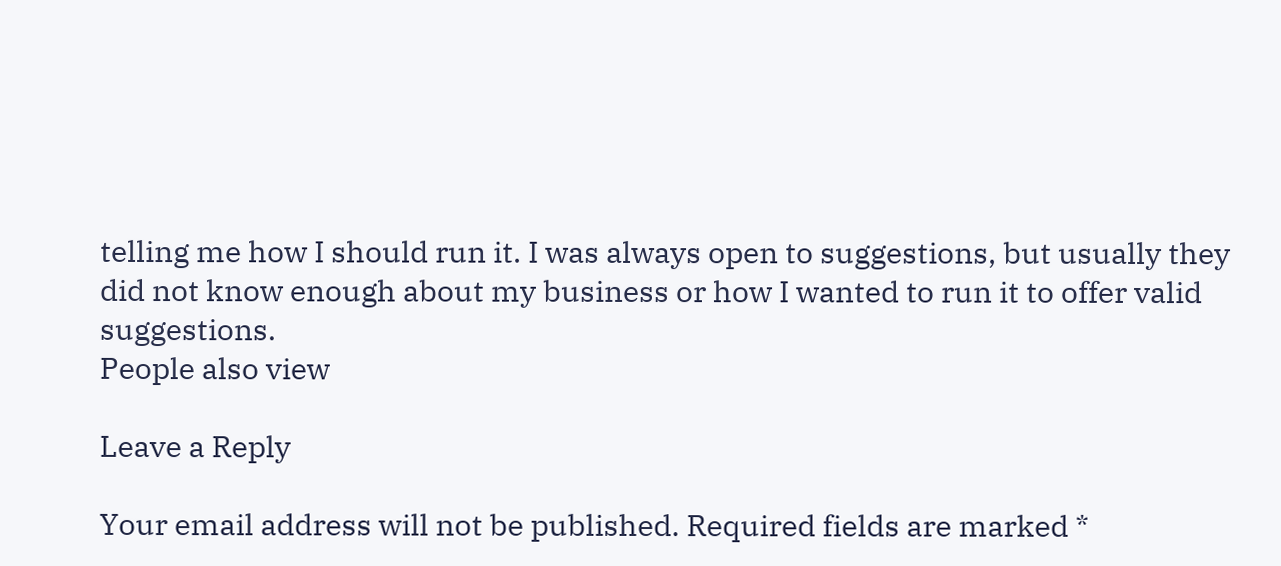telling me how I should run it. I was always open to suggestions, but usually they did not know enough about my business or how I wanted to run it to offer valid suggestions.
People also view

Leave a Reply

Your email address will not be published. Required fields are marked *